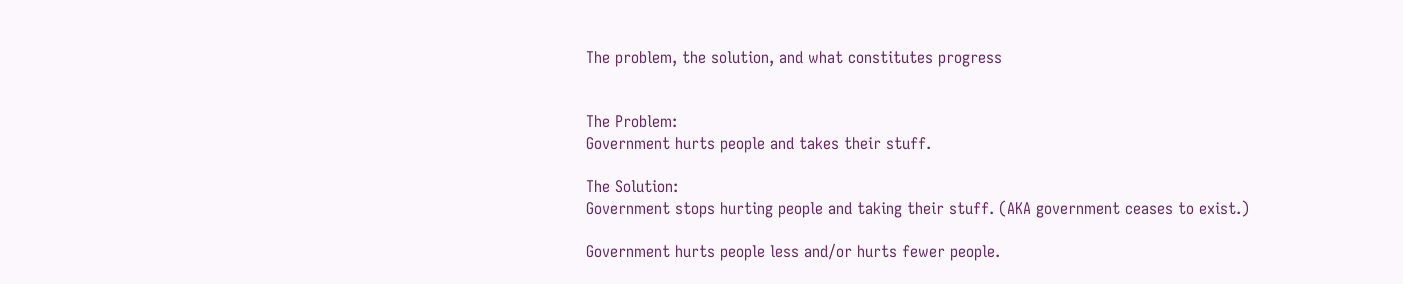The problem, the solution, and what constitutes progress


The Problem:
Government hurts people and takes their stuff.

The Solution:
Government stops hurting people and taking their stuff. (AKA government ceases to exist.)

Government hurts people less and/or hurts fewer people.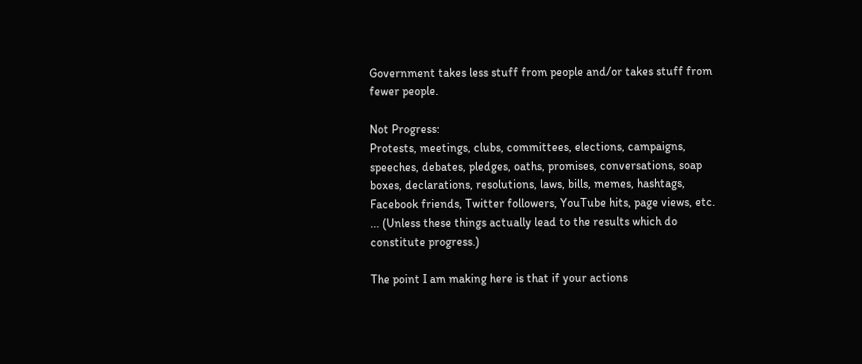Government takes less stuff from people and/or takes stuff from fewer people.

Not Progress:
Protests, meetings, clubs, committees, elections, campaigns, speeches, debates, pledges, oaths, promises, conversations, soap boxes, declarations, resolutions, laws, bills, memes, hashtags, Facebook friends, Twitter followers, YouTube hits, page views, etc. ... (Unless these things actually lead to the results which do constitute progress.)

The point I am making here is that if your actions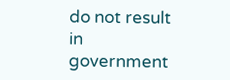do not result in government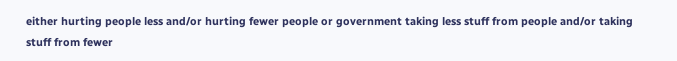either hurting people less and/or hurting fewer people or government taking less stuff from people and/or taking stuff from fewer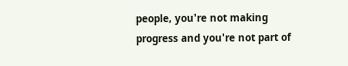people, you're not making progress and you're not part of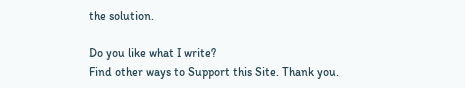the solution.

Do you like what I write?
Find other ways to Support this Site. Thank you.